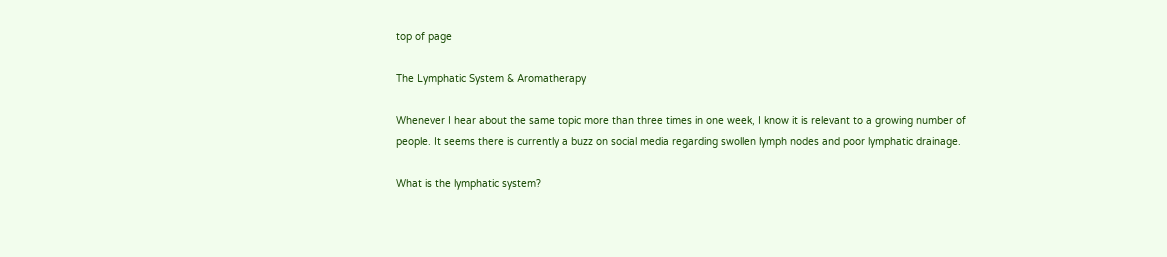top of page

The Lymphatic System & Aromatherapy

Whenever I hear about the same topic more than three times in one week, I know it is relevant to a growing number of people. It seems there is currently a buzz on social media regarding swollen lymph nodes and poor lymphatic drainage.

What is the lymphatic system?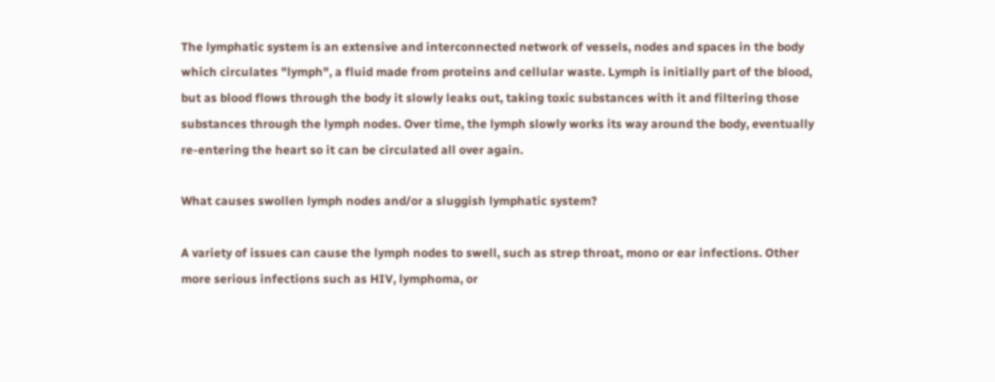The lymphatic system is an extensive and interconnected network of vessels, nodes and spaces in the body which circulates "lymph", a fluid made from proteins and cellular waste. Lymph is initially part of the blood, but as blood flows through the body it slowly leaks out, taking toxic substances with it and filtering those substances through the lymph nodes. Over time, the lymph slowly works its way around the body, eventually re-entering the heart so it can be circulated all over again.

What causes swollen lymph nodes and/or a sluggish lymphatic system?

A variety of issues can cause the lymph nodes to swell, such as strep throat, mono or ear infections. Other more serious infections such as HIV, lymphoma, or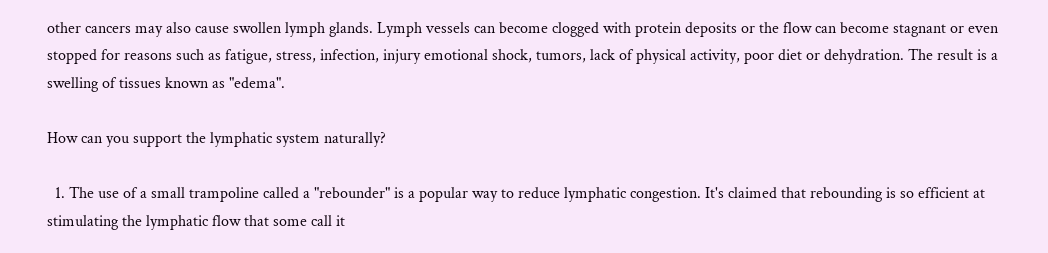other cancers may also cause swollen lymph glands. Lymph vessels can become clogged with protein deposits or the flow can become stagnant or even stopped for reasons such as fatigue, stress, infection, injury emotional shock, tumors, lack of physical activity, poor diet or dehydration. The result is a swelling of tissues known as "edema".

How can you support the lymphatic system naturally?

  1. The use of a small trampoline called a "rebounder" is a popular way to reduce lymphatic congestion. It's claimed that rebounding is so efficient at stimulating the lymphatic flow that some call it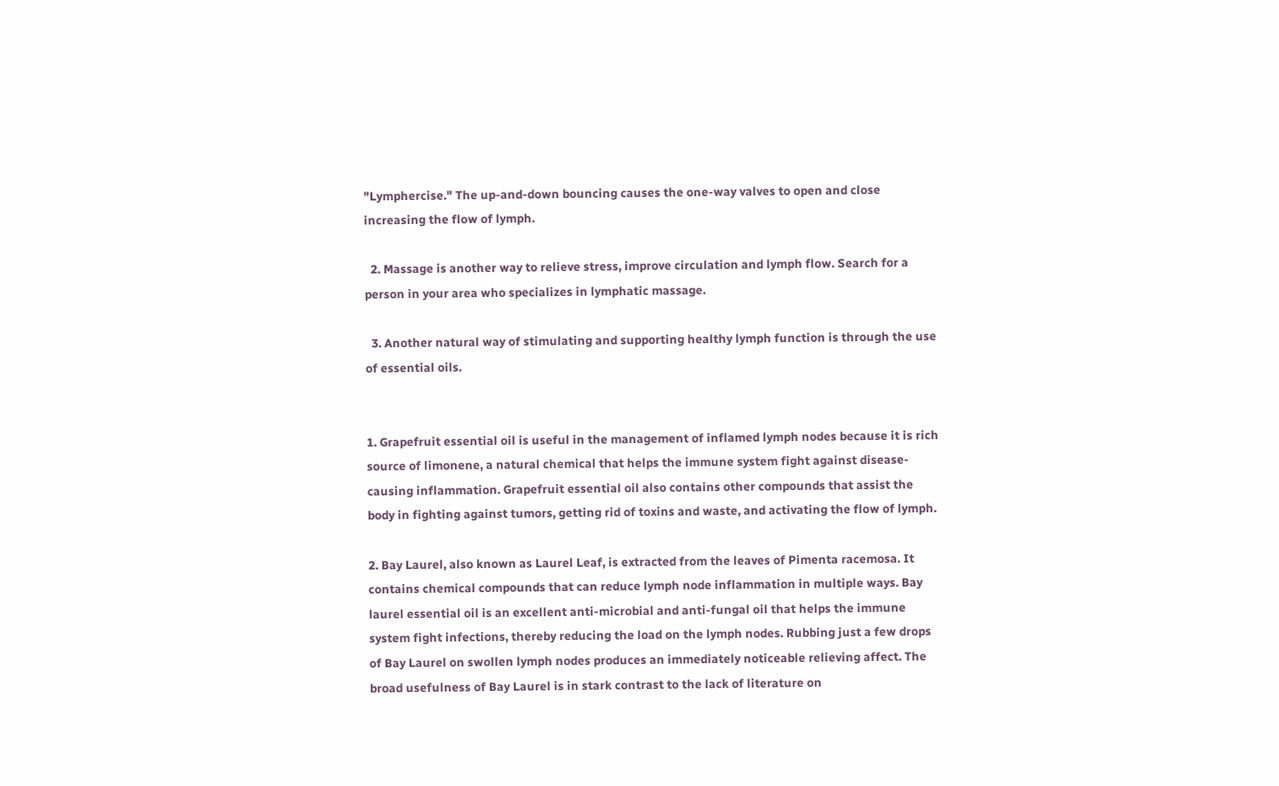"Lymphercise." The up-and-down bouncing causes the one-way valves to open and close increasing the flow of lymph.

  2. Massage is another way to relieve stress, improve circulation and lymph flow. Search for a person in your area who specializes in lymphatic massage.

  3. Another natural way of stimulating and supporting healthy lymph function is through the use of essential oils.


1. Grapefruit essential oil is useful in the management of inflamed lymph nodes because it is rich source of limonene, a natural chemical that helps the immune system fight against disease-causing inflammation. Grapefruit essential oil also contains other compounds that assist the body in fighting against tumors, getting rid of toxins and waste, and activating the flow of lymph.

2. Bay Laurel, also known as Laurel Leaf, is extracted from the leaves of Pimenta racemosa. It contains chemical compounds that can reduce lymph node inflammation in multiple ways. Bay laurel essential oil is an excellent anti-microbial and anti-fungal oil that helps the immune system fight infections, thereby reducing the load on the lymph nodes. Rubbing just a few drops of Bay Laurel on swollen lymph nodes produces an immediately noticeable relieving affect. The broad usefulness of Bay Laurel is in stark contrast to the lack of literature on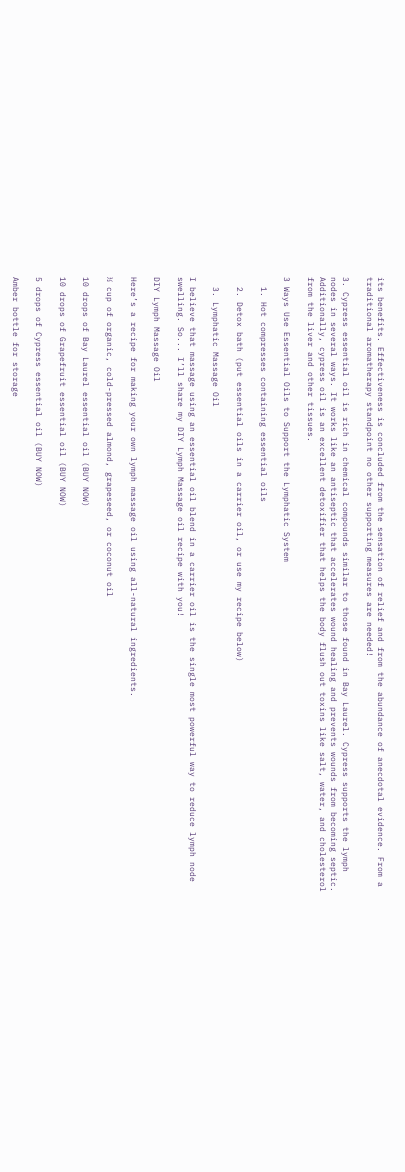its benefits. Effectiveness is concluded from the sensation of relief and from the abundance of anecdotal evidence. From a traditional aromatherapy standpoint no other supporting measures are needed!

3. Cypress essential oil is rich in chemical compounds similar to those found in Bay Laurel. Cypress supports the lymph nodes in several ways. It works like an antiseptic that accelerates wound healing and prevents wounds from becoming septic. Additionally, cypress oil is an excellent detoxifier that helps the body flush out toxins like salt, water, and cholesterol from the liver and other tissues.

3 Ways Use Essential Oils to Support the Lymphatic System

  1. Hot compresses containing essential oils

  2. Detox bath (put essential oils in a carrier oil, or use my recipe below)

  3. Lymphatic Massage Oil

I believe that massage using an essential oil blend in a carrier oil is the single most powerful way to reduce lymph node swelling. So... I’ll share my DIY Lymph Massage oil recipe with you!

DIY Lymph Massage Oil

Here’s a recipe for making your own lymph massage oil using all-natural ingredients.

½ cup of organic, cold-pressed almond, grapeseed, or coconut oil

10 drops of Bay Laurel essential oil (BUY NOW)

10 drops of Grapefruit essential oil (BUY NOW)

5 drops of Cypress essential oil (BUY NOW)

Amber bottle for storage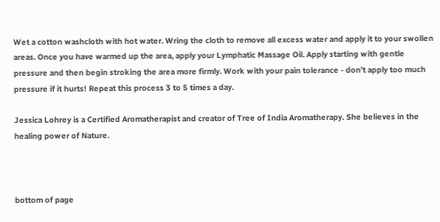Wet a cotton washcloth with hot water. Wring the cloth to remove all excess water and apply it to your swollen areas. Once you have warmed up the area, apply your Lymphatic Massage Oil. Apply starting with gentle pressure and then begin stroking the area more firmly. Work with your pain tolerance - don’t apply too much pressure if it hurts! Repeat this process 3 to 5 times a day.

Jessica Lohrey is a Certified Aromatherapist and creator of Tree of India Aromatherapy. She believes in the healing power of Nature.



bottom of page